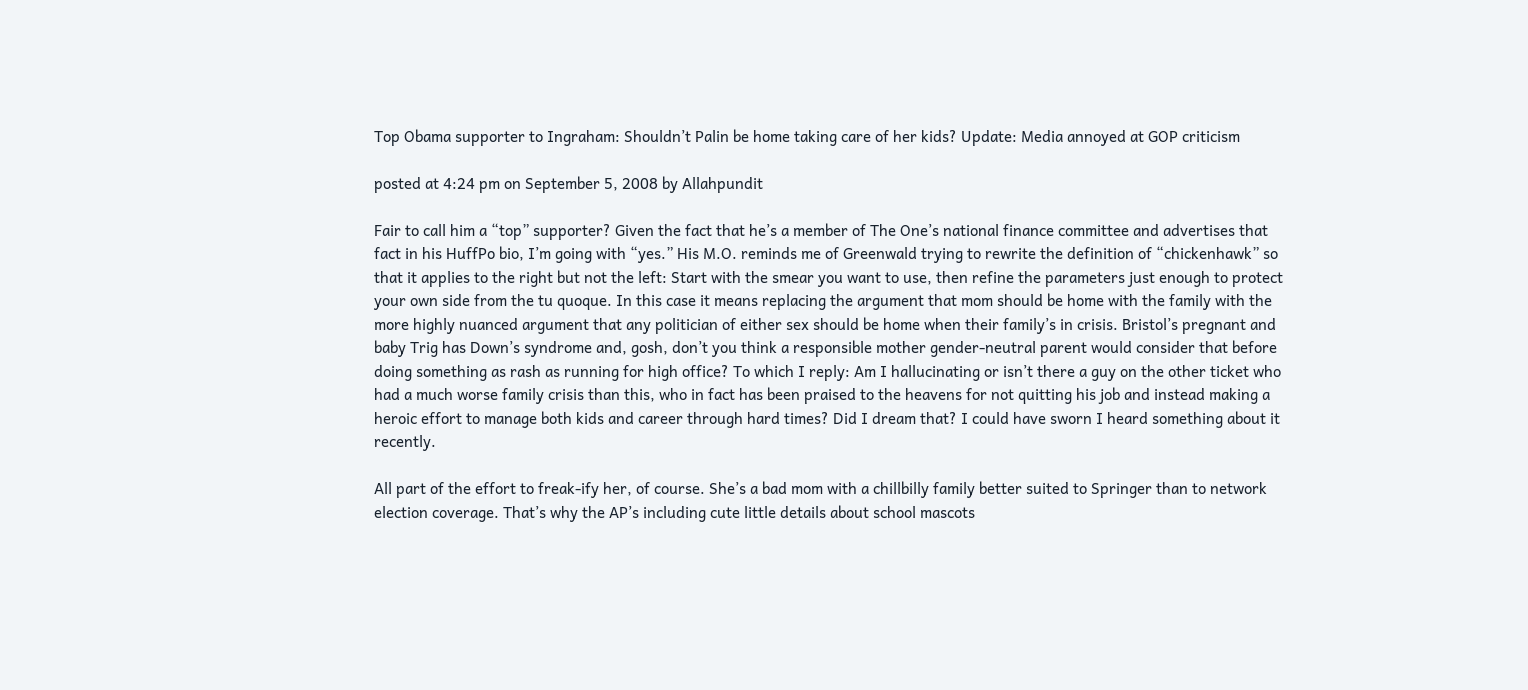Top Obama supporter to Ingraham: Shouldn’t Palin be home taking care of her kids? Update: Media annoyed at GOP criticism

posted at 4:24 pm on September 5, 2008 by Allahpundit

Fair to call him a “top” supporter? Given the fact that he’s a member of The One’s national finance committee and advertises that fact in his HuffPo bio, I’m going with “yes.” His M.O. reminds me of Greenwald trying to rewrite the definition of “chickenhawk” so that it applies to the right but not the left: Start with the smear you want to use, then refine the parameters just enough to protect your own side from the tu quoque. In this case it means replacing the argument that mom should be home with the family with the more highly nuanced argument that any politician of either sex should be home when their family’s in crisis. Bristol’s pregnant and baby Trig has Down’s syndrome and, gosh, don’t you think a responsible mother gender-neutral parent would consider that before doing something as rash as running for high office? To which I reply: Am I hallucinating or isn’t there a guy on the other ticket who had a much worse family crisis than this, who in fact has been praised to the heavens for not quitting his job and instead making a heroic effort to manage both kids and career through hard times? Did I dream that? I could have sworn I heard something about it recently.

All part of the effort to freak-ify her, of course. She’s a bad mom with a chillbilly family better suited to Springer than to network election coverage. That’s why the AP’s including cute little details about school mascots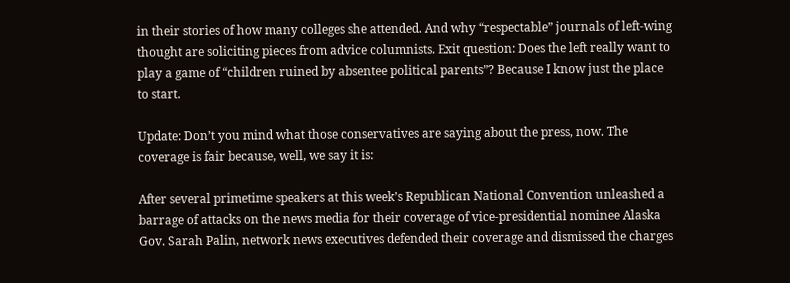in their stories of how many colleges she attended. And why “respectable” journals of left-wing thought are soliciting pieces from advice columnists. Exit question: Does the left really want to play a game of “children ruined by absentee political parents”? Because I know just the place to start.

Update: Don’t you mind what those conservatives are saying about the press, now. The coverage is fair because, well, we say it is:

After several primetime speakers at this week’s Republican National Convention unleashed a barrage of attacks on the news media for their coverage of vice-presidential nominee Alaska Gov. Sarah Palin, network news executives defended their coverage and dismissed the charges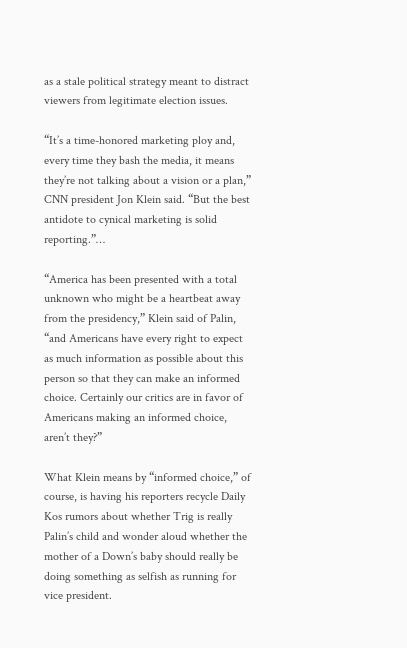as a stale political strategy meant to distract viewers from legitimate election issues.

“It’s a time-honored marketing ploy and, every time they bash the media, it means they’re not talking about a vision or a plan,” CNN president Jon Klein said. “But the best antidote to cynical marketing is solid reporting.”…

“America has been presented with a total unknown who might be a heartbeat away from the presidency,” Klein said of Palin, “and Americans have every right to expect as much information as possible about this person so that they can make an informed choice. Certainly our critics are in favor of Americans making an informed choice, aren’t they?”

What Klein means by “informed choice,” of course, is having his reporters recycle Daily Kos rumors about whether Trig is really Palin’s child and wonder aloud whether the mother of a Down’s baby should really be doing something as selfish as running for vice president.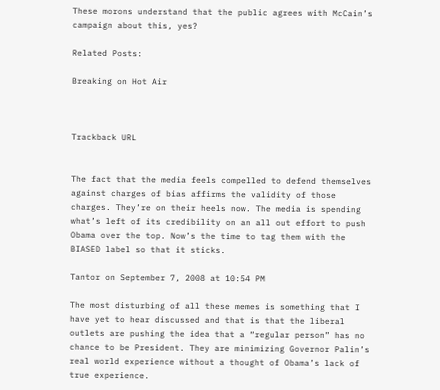These morons understand that the public agrees with McCain’s campaign about this, yes?

Related Posts:

Breaking on Hot Air



Trackback URL


The fact that the media feels compelled to defend themselves against charges of bias affirms the validity of those charges. They’re on their heels now. The media is spending what’s left of its credibility on an all out effort to push Obama over the top. Now’s the time to tag them with the BIASED label so that it sticks.

Tantor on September 7, 2008 at 10:54 PM

The most disturbing of all these memes is something that I have yet to hear discussed and that is that the liberal outlets are pushing the idea that a “regular person” has no chance to be President. They are minimizing Governor Palin’s real world experience without a thought of Obama’s lack of true experience.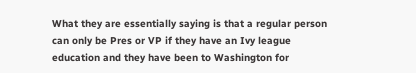What they are essentially saying is that a regular person can only be Pres or VP if they have an Ivy league education and they have been to Washington for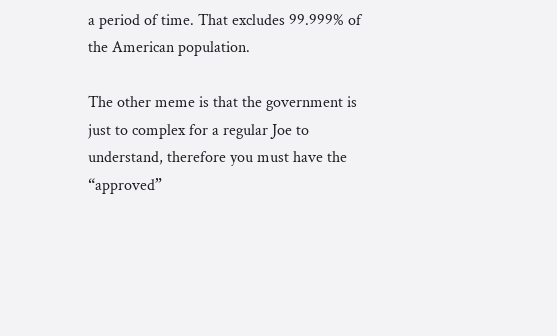a period of time. That excludes 99.999% of the American population.

The other meme is that the government is just to complex for a regular Joe to understand, therefore you must have the “approved”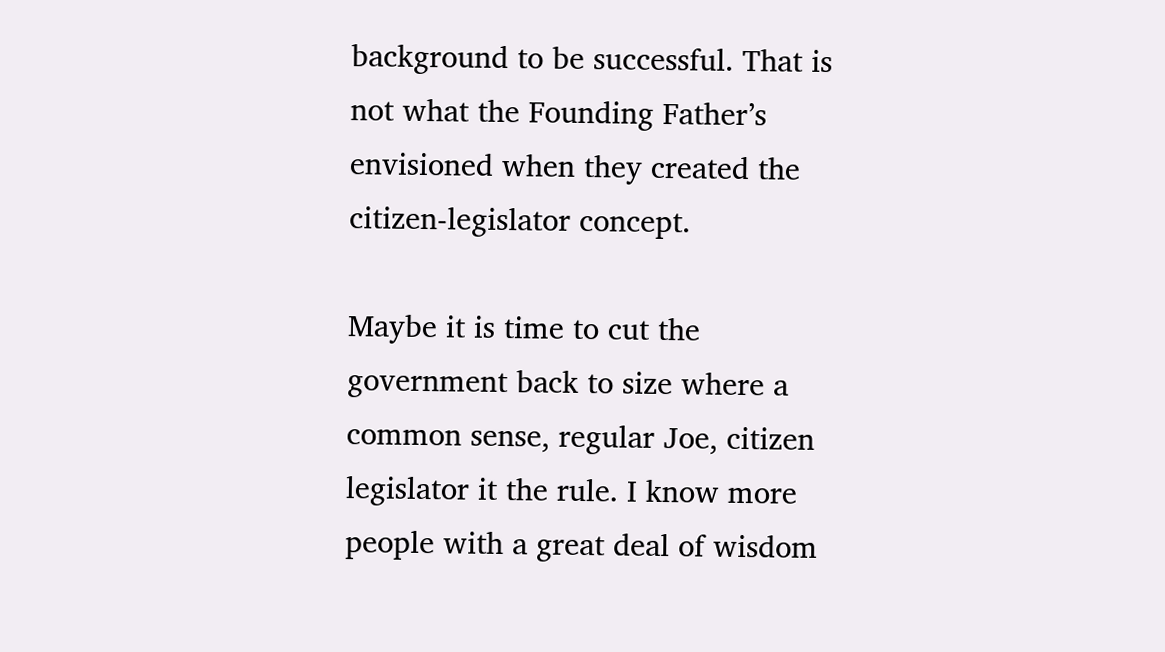background to be successful. That is not what the Founding Father’s envisioned when they created the citizen-legislator concept.

Maybe it is time to cut the government back to size where a common sense, regular Joe, citizen legislator it the rule. I know more people with a great deal of wisdom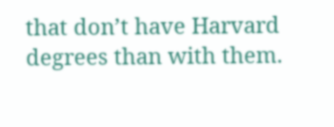that don’t have Harvard degrees than with them.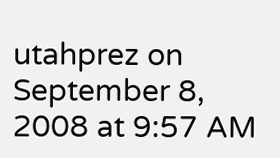utahprez on September 8, 2008 at 9:57 AM